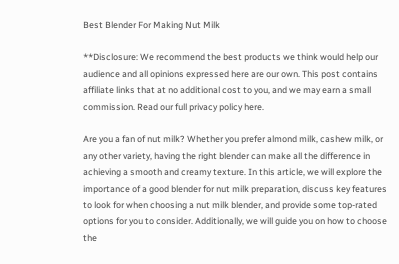Best Blender For Making Nut Milk

**Disclosure: We recommend the best products we think would help our audience and all opinions expressed here are our own. This post contains affiliate links that at no additional cost to you, and we may earn a small commission. Read our full privacy policy here.

Are you a fan of nut milk? Whether you prefer almond milk, cashew milk, or any other variety, having the right blender can make all the difference in achieving a smooth and creamy texture. In this article, we will explore the importance of a good blender for nut milk preparation, discuss key features to look for when choosing a nut milk blender, and provide some top-rated options for you to consider. Additionally, we will guide you on how to choose the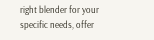right blender for your specific needs, offer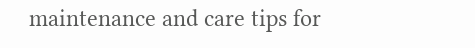maintenance and care tips for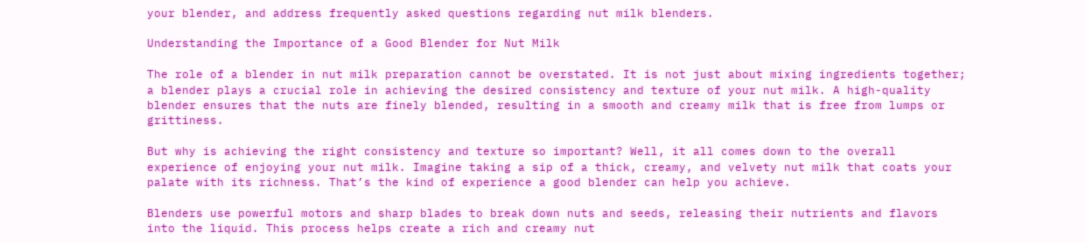your blender, and address frequently asked questions regarding nut milk blenders.

Understanding the Importance of a Good Blender for Nut Milk

The role of a blender in nut milk preparation cannot be overstated. It is not just about mixing ingredients together; a blender plays a crucial role in achieving the desired consistency and texture of your nut milk. A high-quality blender ensures that the nuts are finely blended, resulting in a smooth and creamy milk that is free from lumps or grittiness.

But why is achieving the right consistency and texture so important? Well, it all comes down to the overall experience of enjoying your nut milk. Imagine taking a sip of a thick, creamy, and velvety nut milk that coats your palate with its richness. That’s the kind of experience a good blender can help you achieve.

Blenders use powerful motors and sharp blades to break down nuts and seeds, releasing their nutrients and flavors into the liquid. This process helps create a rich and creamy nut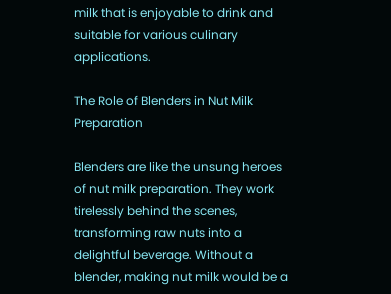milk that is enjoyable to drink and suitable for various culinary applications.

The Role of Blenders in Nut Milk Preparation

Blenders are like the unsung heroes of nut milk preparation. They work tirelessly behind the scenes, transforming raw nuts into a delightful beverage. Without a blender, making nut milk would be a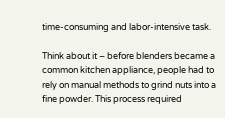time-consuming and labor-intensive task.

Think about it – before blenders became a common kitchen appliance, people had to rely on manual methods to grind nuts into a fine powder. This process required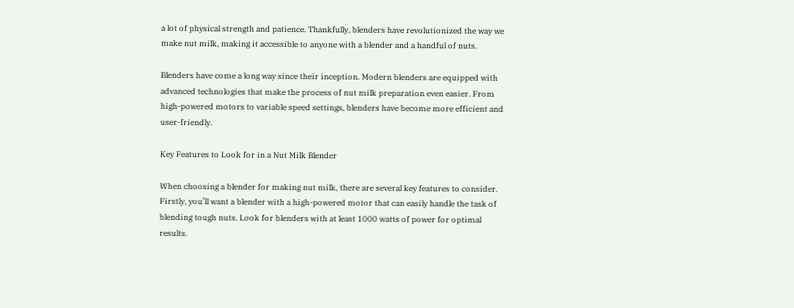a lot of physical strength and patience. Thankfully, blenders have revolutionized the way we make nut milk, making it accessible to anyone with a blender and a handful of nuts.

Blenders have come a long way since their inception. Modern blenders are equipped with advanced technologies that make the process of nut milk preparation even easier. From high-powered motors to variable speed settings, blenders have become more efficient and user-friendly.

Key Features to Look for in a Nut Milk Blender

When choosing a blender for making nut milk, there are several key features to consider. Firstly, you’ll want a blender with a high-powered motor that can easily handle the task of blending tough nuts. Look for blenders with at least 1000 watts of power for optimal results.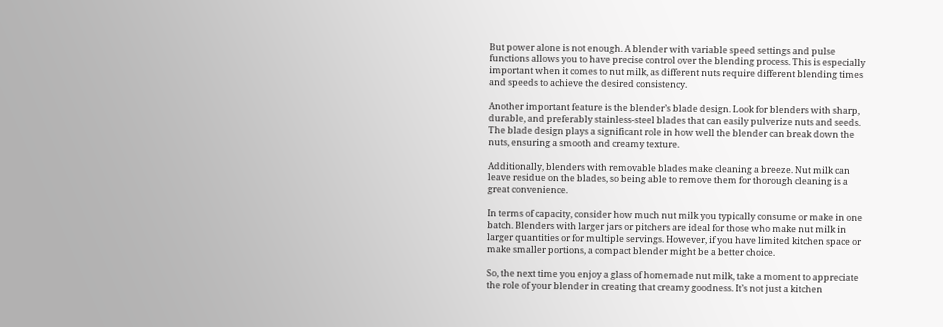But power alone is not enough. A blender with variable speed settings and pulse functions allows you to have precise control over the blending process. This is especially important when it comes to nut milk, as different nuts require different blending times and speeds to achieve the desired consistency.

Another important feature is the blender’s blade design. Look for blenders with sharp, durable, and preferably stainless-steel blades that can easily pulverize nuts and seeds. The blade design plays a significant role in how well the blender can break down the nuts, ensuring a smooth and creamy texture.

Additionally, blenders with removable blades make cleaning a breeze. Nut milk can leave residue on the blades, so being able to remove them for thorough cleaning is a great convenience.

In terms of capacity, consider how much nut milk you typically consume or make in one batch. Blenders with larger jars or pitchers are ideal for those who make nut milk in larger quantities or for multiple servings. However, if you have limited kitchen space or make smaller portions, a compact blender might be a better choice.

So, the next time you enjoy a glass of homemade nut milk, take a moment to appreciate the role of your blender in creating that creamy goodness. It’s not just a kitchen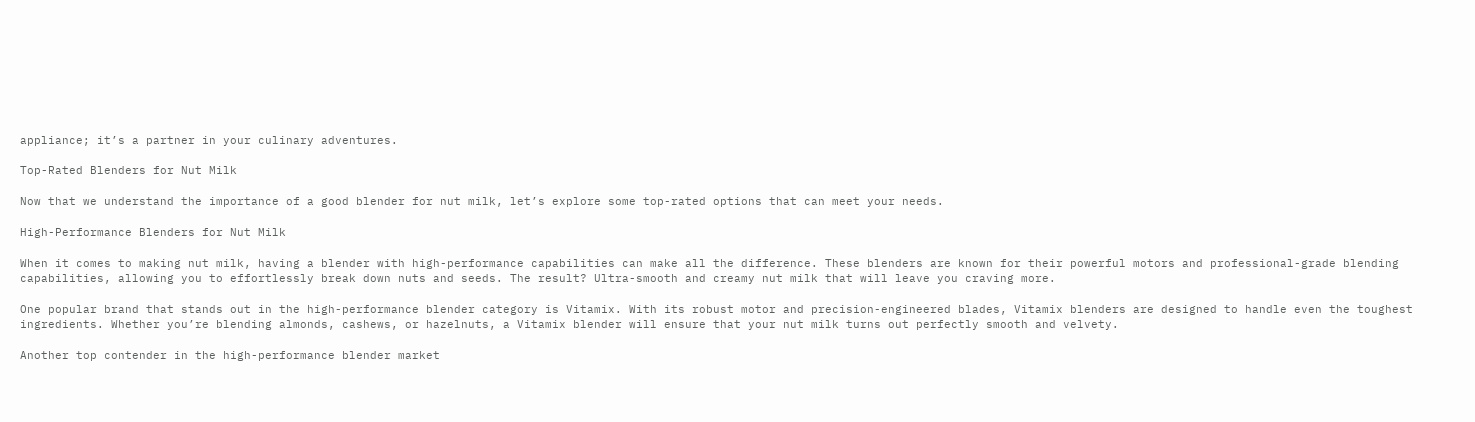appliance; it’s a partner in your culinary adventures.

Top-Rated Blenders for Nut Milk

Now that we understand the importance of a good blender for nut milk, let’s explore some top-rated options that can meet your needs.

High-Performance Blenders for Nut Milk

When it comes to making nut milk, having a blender with high-performance capabilities can make all the difference. These blenders are known for their powerful motors and professional-grade blending capabilities, allowing you to effortlessly break down nuts and seeds. The result? Ultra-smooth and creamy nut milk that will leave you craving more.

One popular brand that stands out in the high-performance blender category is Vitamix. With its robust motor and precision-engineered blades, Vitamix blenders are designed to handle even the toughest ingredients. Whether you’re blending almonds, cashews, or hazelnuts, a Vitamix blender will ensure that your nut milk turns out perfectly smooth and velvety.

Another top contender in the high-performance blender market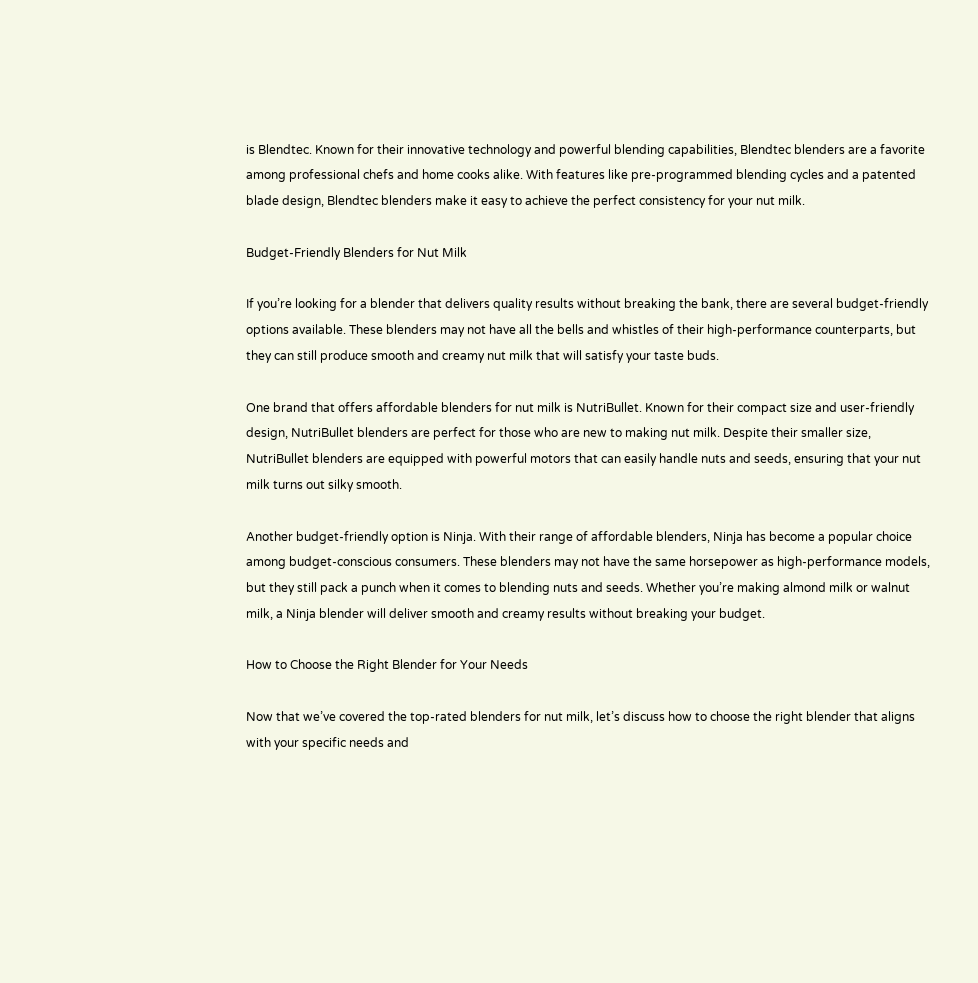is Blendtec. Known for their innovative technology and powerful blending capabilities, Blendtec blenders are a favorite among professional chefs and home cooks alike. With features like pre-programmed blending cycles and a patented blade design, Blendtec blenders make it easy to achieve the perfect consistency for your nut milk.

Budget-Friendly Blenders for Nut Milk

If you’re looking for a blender that delivers quality results without breaking the bank, there are several budget-friendly options available. These blenders may not have all the bells and whistles of their high-performance counterparts, but they can still produce smooth and creamy nut milk that will satisfy your taste buds.

One brand that offers affordable blenders for nut milk is NutriBullet. Known for their compact size and user-friendly design, NutriBullet blenders are perfect for those who are new to making nut milk. Despite their smaller size, NutriBullet blenders are equipped with powerful motors that can easily handle nuts and seeds, ensuring that your nut milk turns out silky smooth.

Another budget-friendly option is Ninja. With their range of affordable blenders, Ninja has become a popular choice among budget-conscious consumers. These blenders may not have the same horsepower as high-performance models, but they still pack a punch when it comes to blending nuts and seeds. Whether you’re making almond milk or walnut milk, a Ninja blender will deliver smooth and creamy results without breaking your budget.

How to Choose the Right Blender for Your Needs

Now that we’ve covered the top-rated blenders for nut milk, let’s discuss how to choose the right blender that aligns with your specific needs and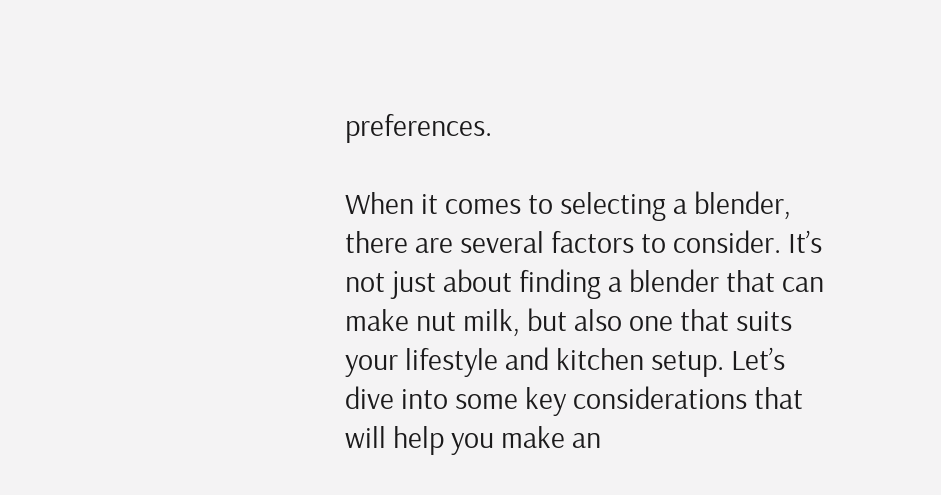preferences.

When it comes to selecting a blender, there are several factors to consider. It’s not just about finding a blender that can make nut milk, but also one that suits your lifestyle and kitchen setup. Let’s dive into some key considerations that will help you make an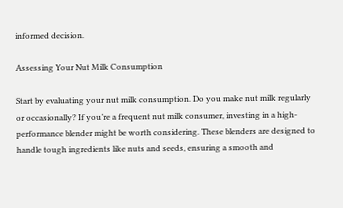informed decision.

Assessing Your Nut Milk Consumption

Start by evaluating your nut milk consumption. Do you make nut milk regularly or occasionally? If you’re a frequent nut milk consumer, investing in a high-performance blender might be worth considering. These blenders are designed to handle tough ingredients like nuts and seeds, ensuring a smooth and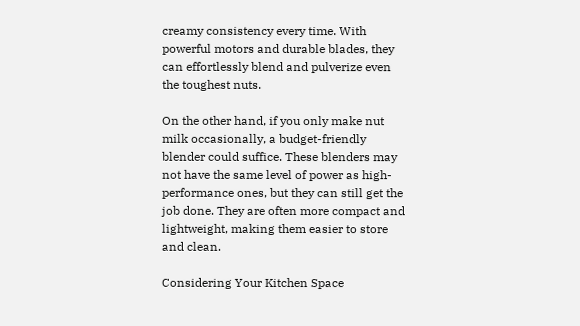creamy consistency every time. With powerful motors and durable blades, they can effortlessly blend and pulverize even the toughest nuts.

On the other hand, if you only make nut milk occasionally, a budget-friendly blender could suffice. These blenders may not have the same level of power as high-performance ones, but they can still get the job done. They are often more compact and lightweight, making them easier to store and clean.

Considering Your Kitchen Space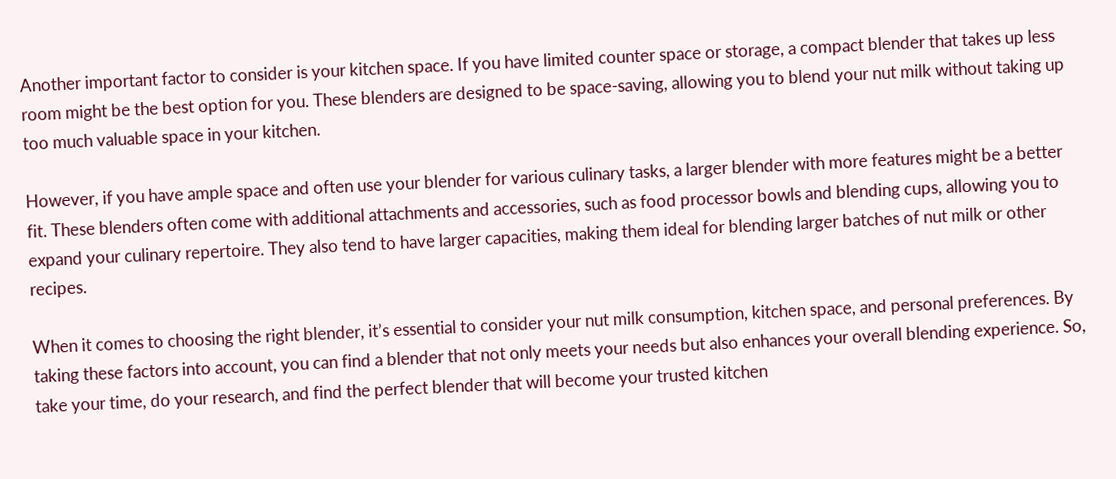Another important factor to consider is your kitchen space. If you have limited counter space or storage, a compact blender that takes up less room might be the best option for you. These blenders are designed to be space-saving, allowing you to blend your nut milk without taking up too much valuable space in your kitchen.

However, if you have ample space and often use your blender for various culinary tasks, a larger blender with more features might be a better fit. These blenders often come with additional attachments and accessories, such as food processor bowls and blending cups, allowing you to expand your culinary repertoire. They also tend to have larger capacities, making them ideal for blending larger batches of nut milk or other recipes.

When it comes to choosing the right blender, it’s essential to consider your nut milk consumption, kitchen space, and personal preferences. By taking these factors into account, you can find a blender that not only meets your needs but also enhances your overall blending experience. So, take your time, do your research, and find the perfect blender that will become your trusted kitchen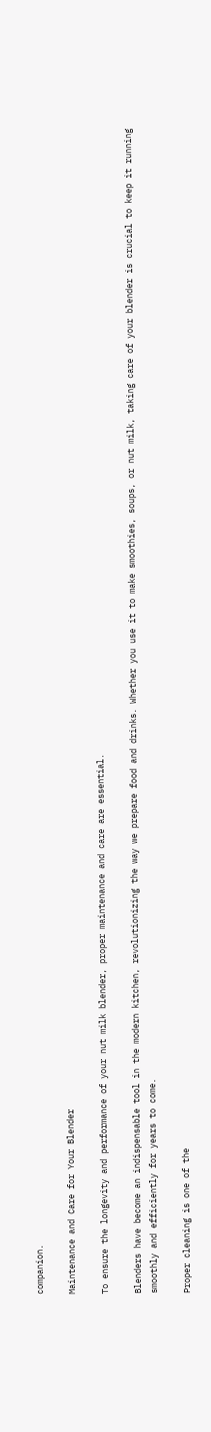companion.

Maintenance and Care for Your Blender

To ensure the longevity and performance of your nut milk blender, proper maintenance and care are essential.

Blenders have become an indispensable tool in the modern kitchen, revolutionizing the way we prepare food and drinks. Whether you use it to make smoothies, soups, or nut milk, taking care of your blender is crucial to keep it running smoothly and efficiently for years to come.

Proper cleaning is one of the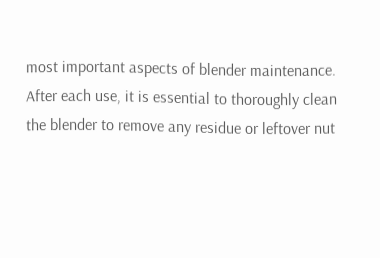most important aspects of blender maintenance. After each use, it is essential to thoroughly clean the blender to remove any residue or leftover nut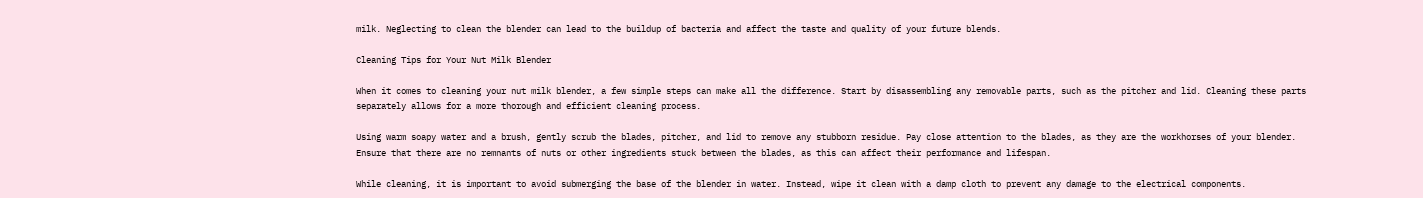milk. Neglecting to clean the blender can lead to the buildup of bacteria and affect the taste and quality of your future blends.

Cleaning Tips for Your Nut Milk Blender

When it comes to cleaning your nut milk blender, a few simple steps can make all the difference. Start by disassembling any removable parts, such as the pitcher and lid. Cleaning these parts separately allows for a more thorough and efficient cleaning process.

Using warm soapy water and a brush, gently scrub the blades, pitcher, and lid to remove any stubborn residue. Pay close attention to the blades, as they are the workhorses of your blender. Ensure that there are no remnants of nuts or other ingredients stuck between the blades, as this can affect their performance and lifespan.

While cleaning, it is important to avoid submerging the base of the blender in water. Instead, wipe it clean with a damp cloth to prevent any damage to the electrical components.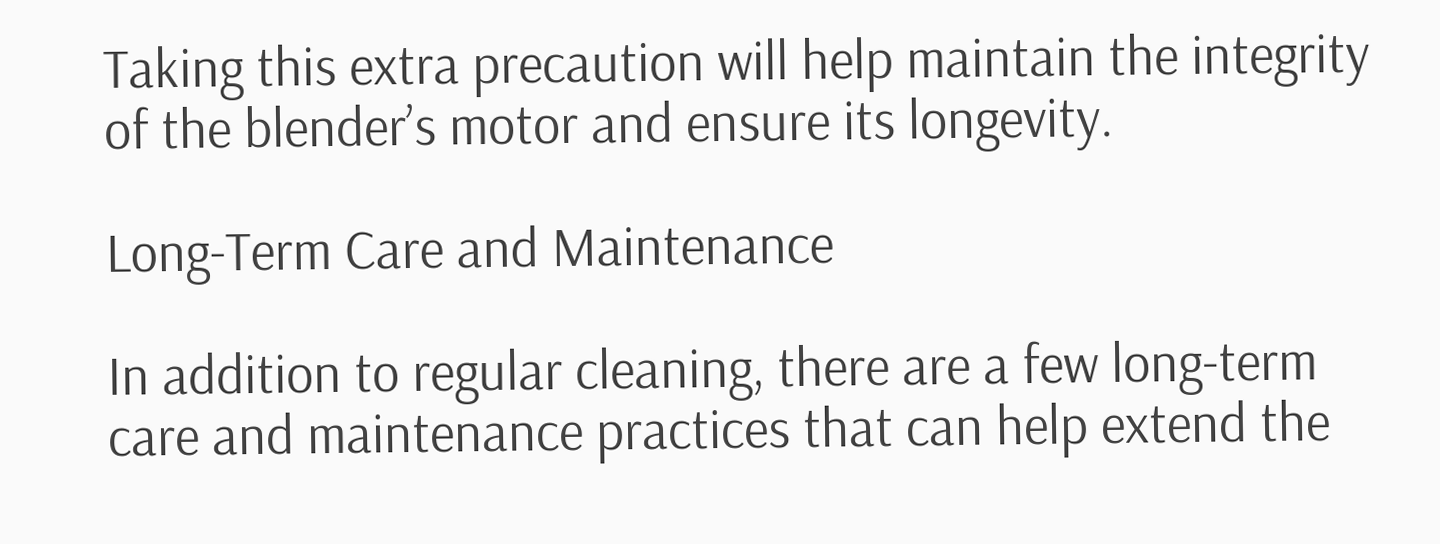Taking this extra precaution will help maintain the integrity of the blender’s motor and ensure its longevity.

Long-Term Care and Maintenance

In addition to regular cleaning, there are a few long-term care and maintenance practices that can help extend the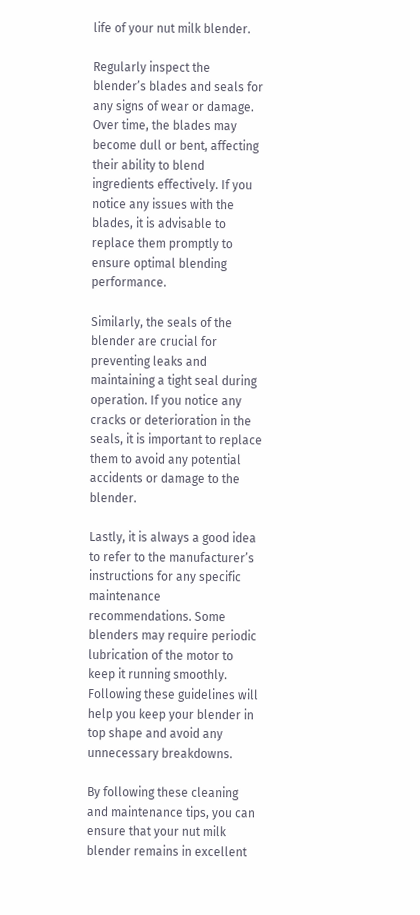life of your nut milk blender.

Regularly inspect the blender’s blades and seals for any signs of wear or damage. Over time, the blades may become dull or bent, affecting their ability to blend ingredients effectively. If you notice any issues with the blades, it is advisable to replace them promptly to ensure optimal blending performance.

Similarly, the seals of the blender are crucial for preventing leaks and maintaining a tight seal during operation. If you notice any cracks or deterioration in the seals, it is important to replace them to avoid any potential accidents or damage to the blender.

Lastly, it is always a good idea to refer to the manufacturer’s instructions for any specific maintenance recommendations. Some blenders may require periodic lubrication of the motor to keep it running smoothly. Following these guidelines will help you keep your blender in top shape and avoid any unnecessary breakdowns.

By following these cleaning and maintenance tips, you can ensure that your nut milk blender remains in excellent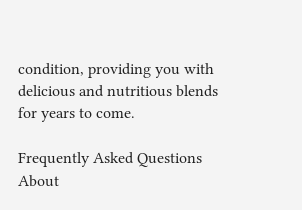condition, providing you with delicious and nutritious blends for years to come.

Frequently Asked Questions About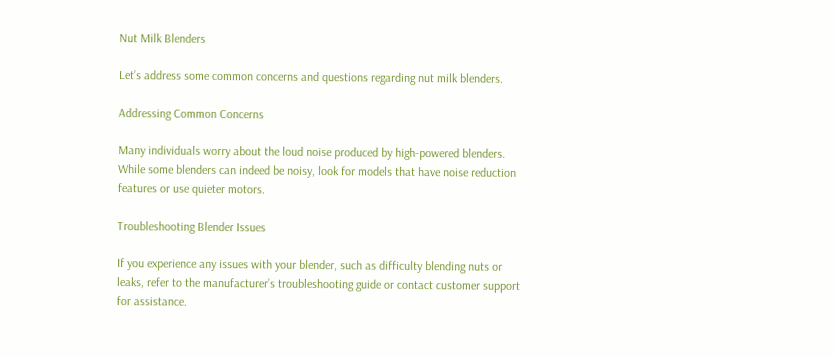Nut Milk Blenders

Let’s address some common concerns and questions regarding nut milk blenders.

Addressing Common Concerns

Many individuals worry about the loud noise produced by high-powered blenders. While some blenders can indeed be noisy, look for models that have noise reduction features or use quieter motors.

Troubleshooting Blender Issues

If you experience any issues with your blender, such as difficulty blending nuts or leaks, refer to the manufacturer’s troubleshooting guide or contact customer support for assistance.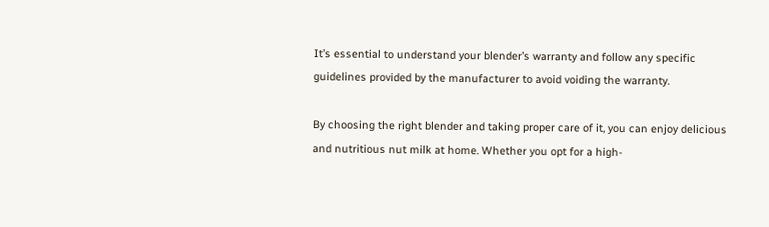It’s essential to understand your blender’s warranty and follow any specific guidelines provided by the manufacturer to avoid voiding the warranty.

By choosing the right blender and taking proper care of it, you can enjoy delicious and nutritious nut milk at home. Whether you opt for a high-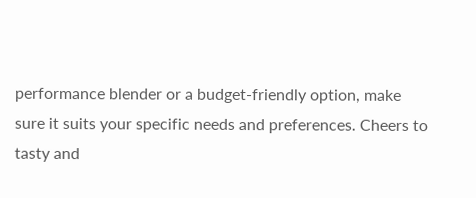performance blender or a budget-friendly option, make sure it suits your specific needs and preferences. Cheers to tasty and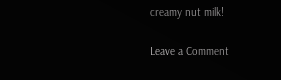creamy nut milk!

Leave a Comment